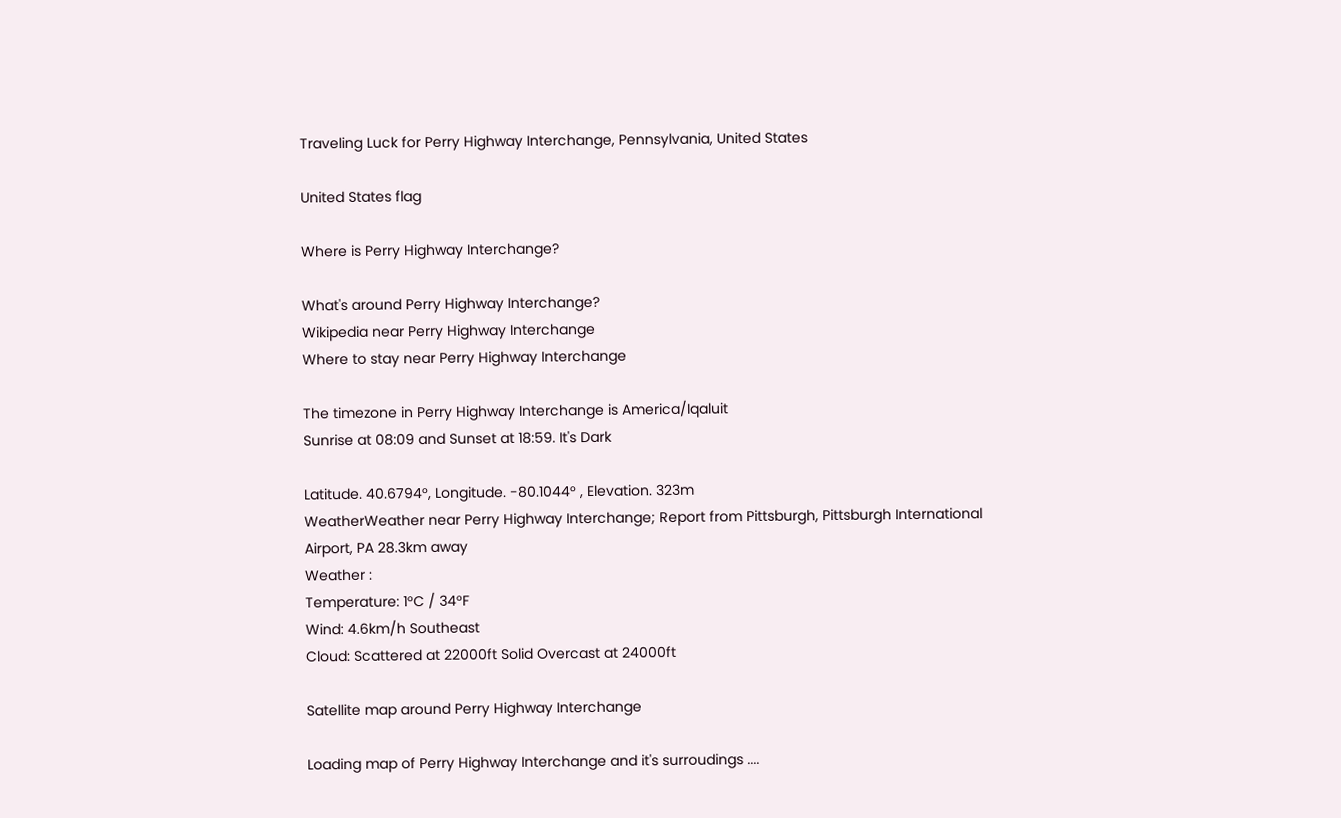Traveling Luck for Perry Highway Interchange, Pennsylvania, United States

United States flag

Where is Perry Highway Interchange?

What's around Perry Highway Interchange?
Wikipedia near Perry Highway Interchange
Where to stay near Perry Highway Interchange

The timezone in Perry Highway Interchange is America/Iqaluit
Sunrise at 08:09 and Sunset at 18:59. It's Dark

Latitude. 40.6794°, Longitude. -80.1044° , Elevation. 323m
WeatherWeather near Perry Highway Interchange; Report from Pittsburgh, Pittsburgh International Airport, PA 28.3km away
Weather :
Temperature: 1°C / 34°F
Wind: 4.6km/h Southeast
Cloud: Scattered at 22000ft Solid Overcast at 24000ft

Satellite map around Perry Highway Interchange

Loading map of Perry Highway Interchange and it's surroudings ....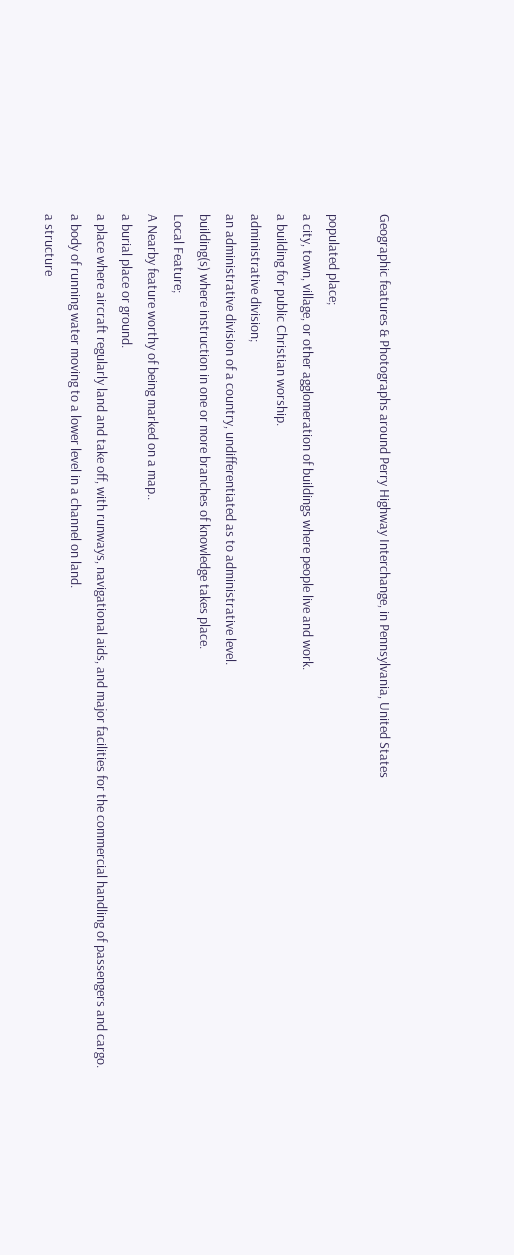Geographic features & Photographs around Perry Highway Interchange, in Pennsylvania, United States

populated place;
a city, town, village, or other agglomeration of buildings where people live and work.
a building for public Christian worship.
administrative division;
an administrative division of a country, undifferentiated as to administrative level.
building(s) where instruction in one or more branches of knowledge takes place.
Local Feature;
A Nearby feature worthy of being marked on a map..
a burial place or ground.
a place where aircraft regularly land and take off, with runways, navigational aids, and major facilities for the commercial handling of passengers and cargo.
a body of running water moving to a lower level in a channel on land.
a structure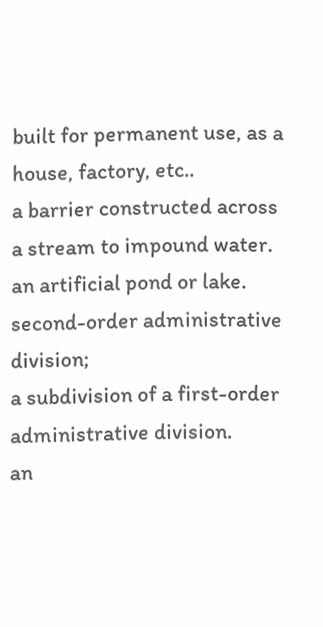built for permanent use, as a house, factory, etc..
a barrier constructed across a stream to impound water.
an artificial pond or lake.
second-order administrative division;
a subdivision of a first-order administrative division.
an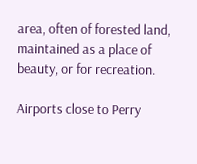area, often of forested land, maintained as a place of beauty, or for recreation.

Airports close to Perry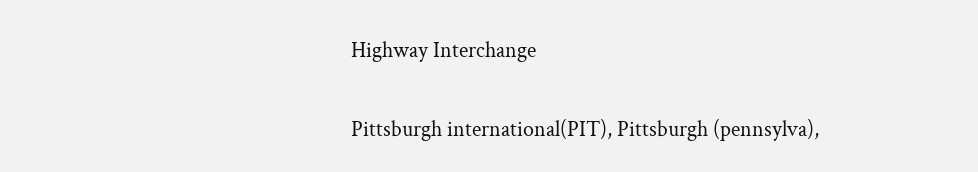Highway Interchange

Pittsburgh international(PIT), Pittsburgh (pennsylva),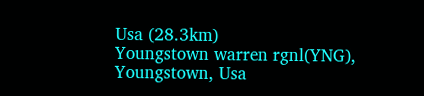Usa (28.3km)
Youngstown warren rgnl(YNG), Youngstown, Usa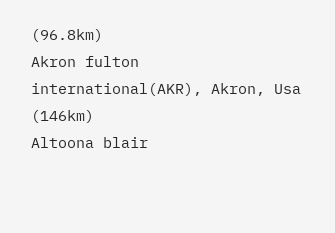(96.8km)
Akron fulton international(AKR), Akron, Usa (146km)
Altoona blair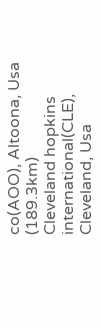co(AOO), Altoona, Usa (189.3km)
Cleveland hopkins international(CLE), Cleveland, Usa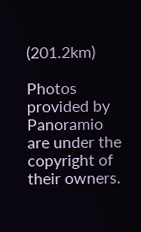(201.2km)

Photos provided by Panoramio are under the copyright of their owners.